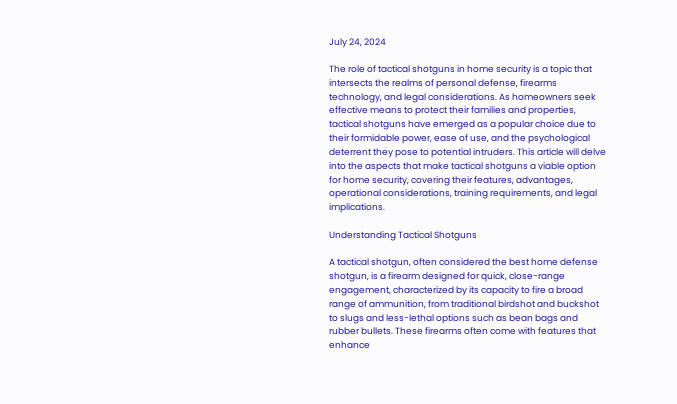July 24, 2024

The role of tactical shotguns in home security is a topic that intersects the realms of personal defense, firearms technology, and legal considerations. As homeowners seek effective means to protect their families and properties, tactical shotguns have emerged as a popular choice due to their formidable power, ease of use, and the psychological deterrent they pose to potential intruders. This article will delve into the aspects that make tactical shotguns a viable option for home security, covering their features, advantages, operational considerations, training requirements, and legal implications.

Understanding Tactical Shotguns

A tactical shotgun, often considered the best home defense shotgun, is a firearm designed for quick, close-range engagement, characterized by its capacity to fire a broad range of ammunition, from traditional birdshot and buckshot to slugs and less-lethal options such as bean bags and rubber bullets. These firearms often come with features that enhance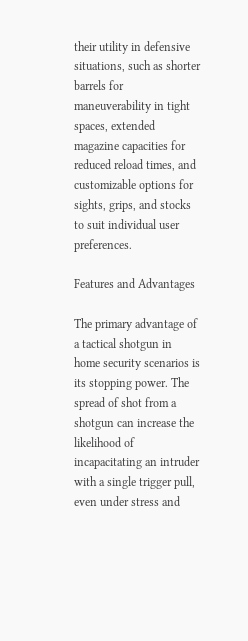their utility in defensive situations, such as shorter barrels for maneuverability in tight spaces, extended magazine capacities for reduced reload times, and customizable options for sights, grips, and stocks to suit individual user preferences.

Features and Advantages

The primary advantage of a tactical shotgun in home security scenarios is its stopping power. The spread of shot from a shotgun can increase the likelihood of incapacitating an intruder with a single trigger pull, even under stress and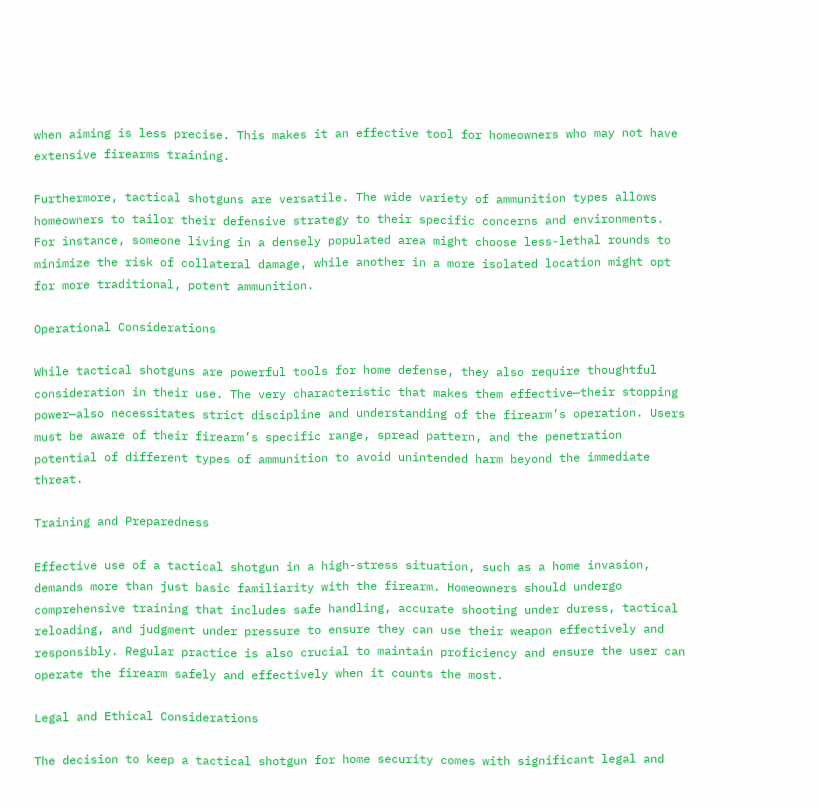when aiming is less precise. This makes it an effective tool for homeowners who may not have extensive firearms training.

Furthermore, tactical shotguns are versatile. The wide variety of ammunition types allows homeowners to tailor their defensive strategy to their specific concerns and environments. For instance, someone living in a densely populated area might choose less-lethal rounds to minimize the risk of collateral damage, while another in a more isolated location might opt for more traditional, potent ammunition.

Operational Considerations

While tactical shotguns are powerful tools for home defense, they also require thoughtful consideration in their use. The very characteristic that makes them effective—their stopping power—also necessitates strict discipline and understanding of the firearm’s operation. Users must be aware of their firearm’s specific range, spread pattern, and the penetration potential of different types of ammunition to avoid unintended harm beyond the immediate threat.

Training and Preparedness

Effective use of a tactical shotgun in a high-stress situation, such as a home invasion, demands more than just basic familiarity with the firearm. Homeowners should undergo comprehensive training that includes safe handling, accurate shooting under duress, tactical reloading, and judgment under pressure to ensure they can use their weapon effectively and responsibly. Regular practice is also crucial to maintain proficiency and ensure the user can operate the firearm safely and effectively when it counts the most.

Legal and Ethical Considerations

The decision to keep a tactical shotgun for home security comes with significant legal and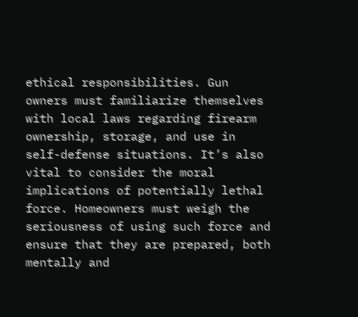ethical responsibilities. Gun owners must familiarize themselves with local laws regarding firearm ownership, storage, and use in self-defense situations. It’s also vital to consider the moral implications of potentially lethal force. Homeowners must weigh the seriousness of using such force and ensure that they are prepared, both mentally and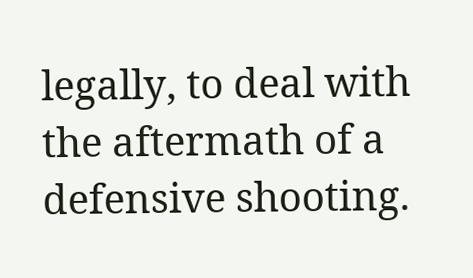legally, to deal with the aftermath of a defensive shooting.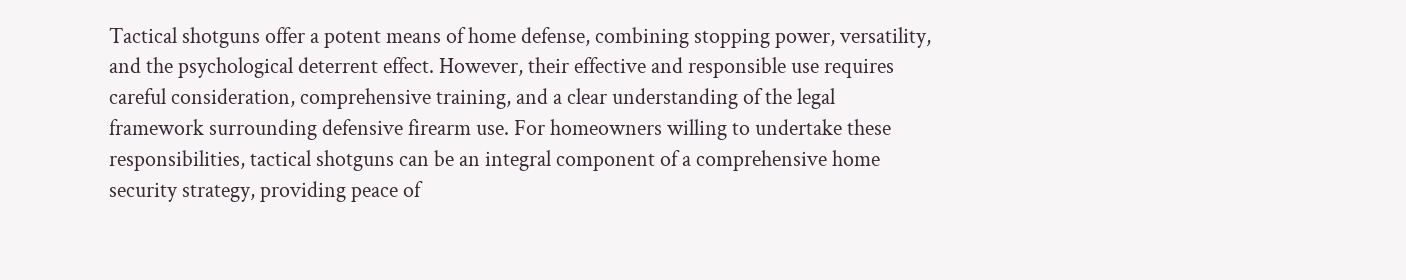Tactical shotguns offer a potent means of home defense, combining stopping power, versatility, and the psychological deterrent effect. However, their effective and responsible use requires careful consideration, comprehensive training, and a clear understanding of the legal framework surrounding defensive firearm use. For homeowners willing to undertake these responsibilities, tactical shotguns can be an integral component of a comprehensive home security strategy, providing peace of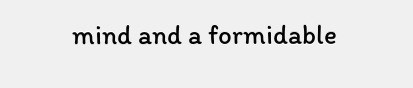mind and a formidable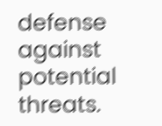defense against potential threats.